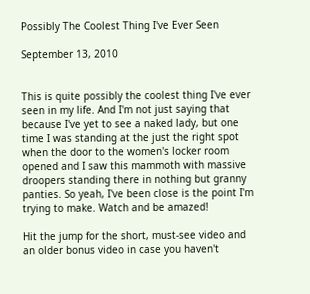Possibly The Coolest Thing I've Ever Seen

September 13, 2010


This is quite possibly the coolest thing I've ever seen in my life. And I'm not just saying that because I've yet to see a naked lady, but one time I was standing at the just the right spot when the door to the women's locker room opened and I saw this mammoth with massive droopers standing there in nothing but granny panties. So yeah, I've been close is the point I'm trying to make. Watch and be amazed!

Hit the jump for the short, must-see video and an older bonus video in case you haven't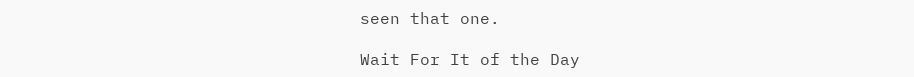seen that one.

Wait For It of the Day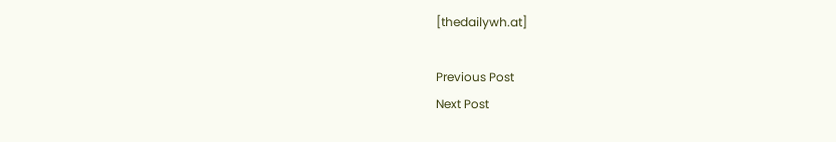[thedailywh.at]

Previous Post
Next Post